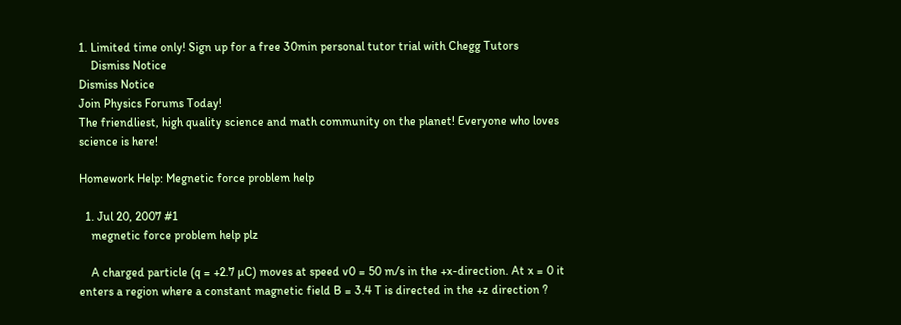1. Limited time only! Sign up for a free 30min personal tutor trial with Chegg Tutors
    Dismiss Notice
Dismiss Notice
Join Physics Forums Today!
The friendliest, high quality science and math community on the planet! Everyone who loves science is here!

Homework Help: Megnetic force problem help

  1. Jul 20, 2007 #1
    megnetic force problem help plz

    A charged particle (q = +2.7 µC) moves at speed v0 = 50 m/s in the +x-direction. At x = 0 it enters a region where a constant magnetic field B = 3.4 T is directed in the +z direction ?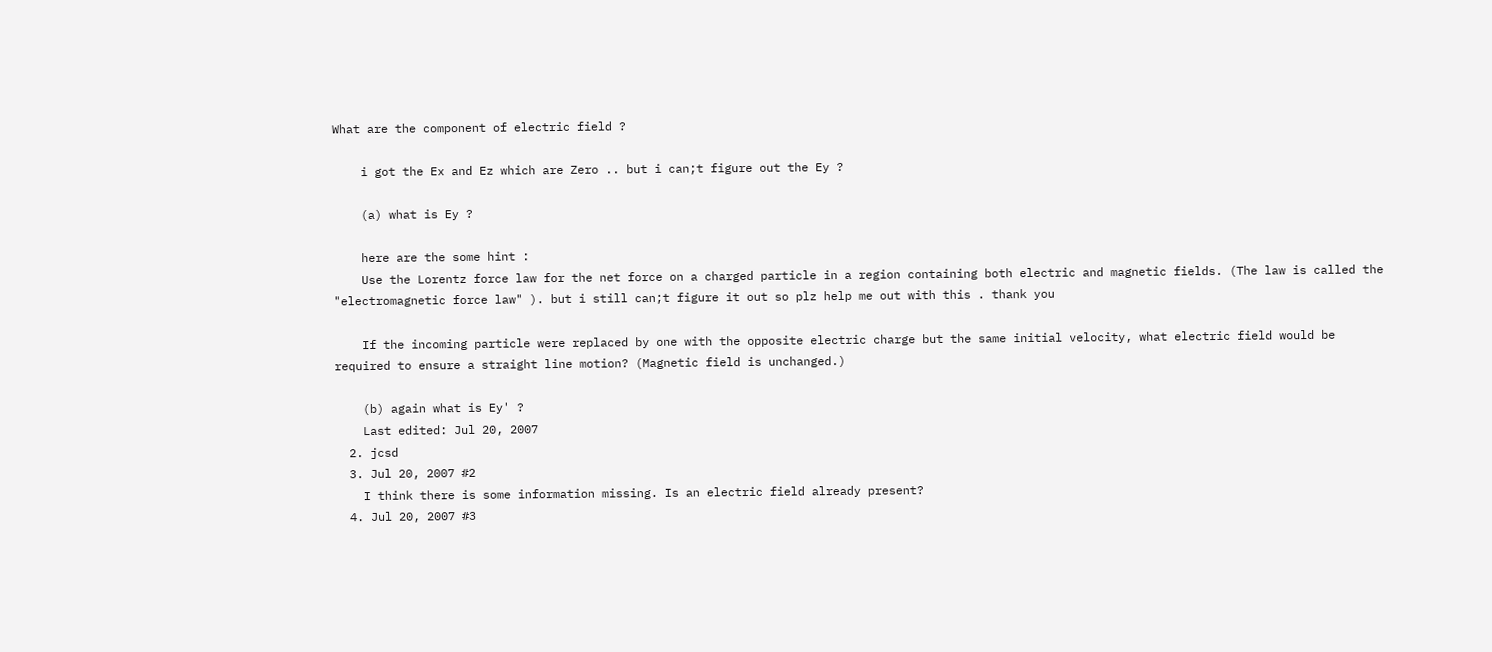What are the component of electric field ?

    i got the Ex and Ez which are Zero .. but i can;t figure out the Ey ?

    (a) what is Ey ?

    here are the some hint :
    Use the Lorentz force law for the net force on a charged particle in a region containing both electric and magnetic fields. (The law is called the "electromagnetic force law" ). but i still can;t figure it out so plz help me out with this . thank you

    If the incoming particle were replaced by one with the opposite electric charge but the same initial velocity, what electric field would be required to ensure a straight line motion? (Magnetic field is unchanged.)

    (b) again what is Ey' ?
    Last edited: Jul 20, 2007
  2. jcsd
  3. Jul 20, 2007 #2
    I think there is some information missing. Is an electric field already present?
  4. Jul 20, 2007 #3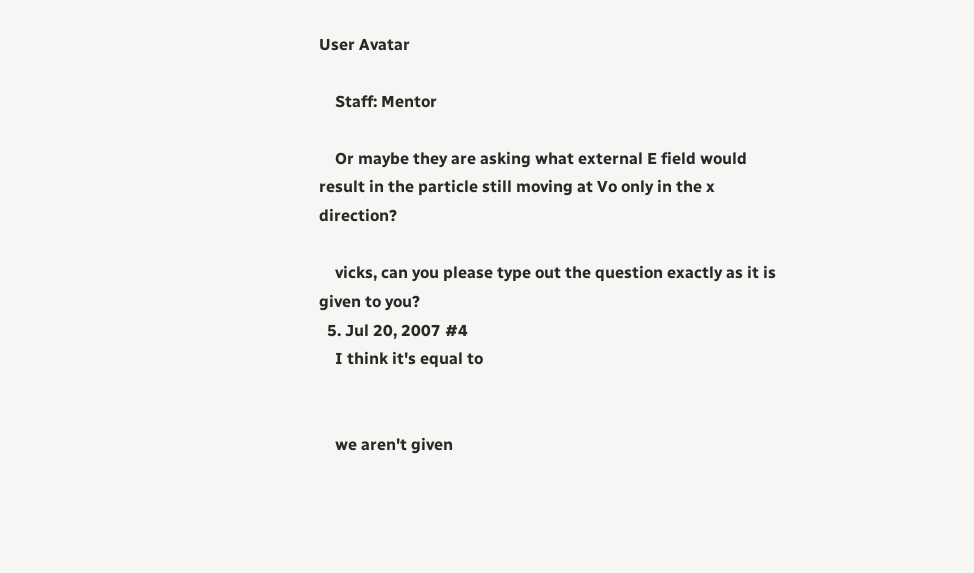User Avatar

    Staff: Mentor

    Or maybe they are asking what external E field would result in the particle still moving at Vo only in the x direction?

    vicks, can you please type out the question exactly as it is given to you?
  5. Jul 20, 2007 #4
    I think it's equal to


    we aren't given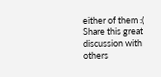either of them :(
Share this great discussion with others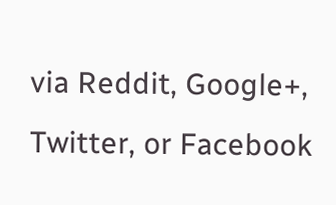via Reddit, Google+, Twitter, or Facebook